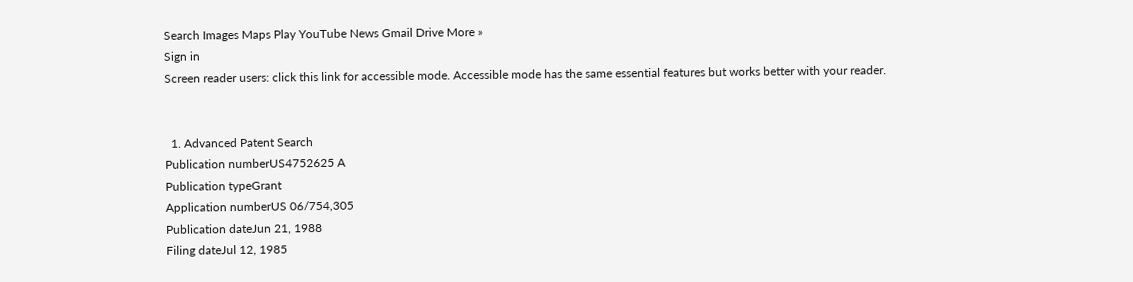Search Images Maps Play YouTube News Gmail Drive More »
Sign in
Screen reader users: click this link for accessible mode. Accessible mode has the same essential features but works better with your reader.


  1. Advanced Patent Search
Publication numberUS4752625 A
Publication typeGrant
Application numberUS 06/754,305
Publication dateJun 21, 1988
Filing dateJul 12, 1985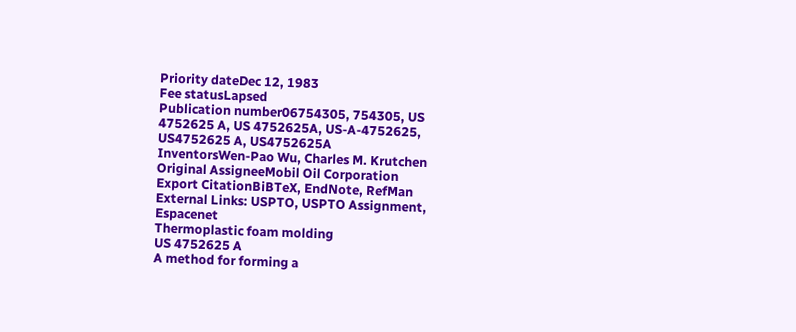Priority dateDec 12, 1983
Fee statusLapsed
Publication number06754305, 754305, US 4752625 A, US 4752625A, US-A-4752625, US4752625 A, US4752625A
InventorsWen-Pao Wu, Charles M. Krutchen
Original AssigneeMobil Oil Corporation
Export CitationBiBTeX, EndNote, RefMan
External Links: USPTO, USPTO Assignment, Espacenet
Thermoplastic foam molding
US 4752625 A
A method for forming a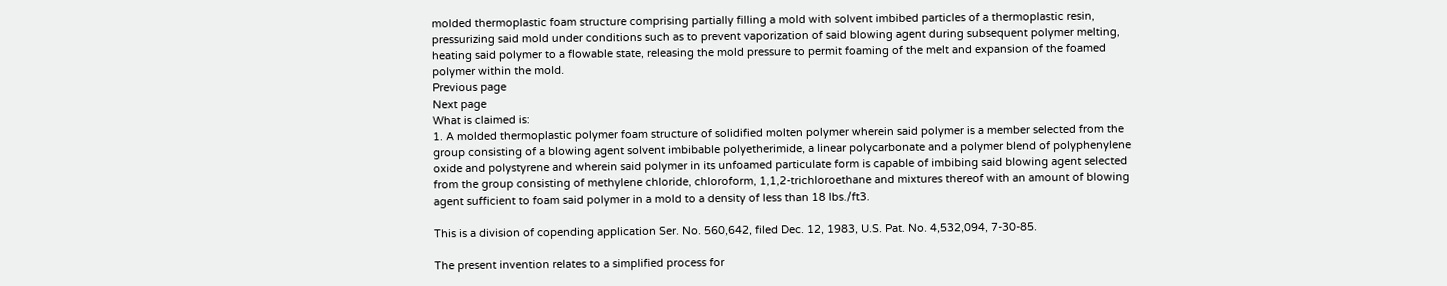molded thermoplastic foam structure comprising partially filling a mold with solvent imbibed particles of a thermoplastic resin, pressurizing said mold under conditions such as to prevent vaporization of said blowing agent during subsequent polymer melting, heating said polymer to a flowable state, releasing the mold pressure to permit foaming of the melt and expansion of the foamed polymer within the mold.
Previous page
Next page
What is claimed is:
1. A molded thermoplastic polymer foam structure of solidified molten polymer wherein said polymer is a member selected from the group consisting of a blowing agent solvent imbibable polyetherimide, a linear polycarbonate and a polymer blend of polyphenylene oxide and polystyrene and wherein said polymer in its unfoamed particulate form is capable of imbibing said blowing agent selected from the group consisting of methylene chloride, chloroform, 1,1,2-trichloroethane and mixtures thereof with an amount of blowing agent sufficient to foam said polymer in a mold to a density of less than 18 lbs./ft3.

This is a division of copending application Ser. No. 560,642, filed Dec. 12, 1983, U.S. Pat. No. 4,532,094, 7-30-85.

The present invention relates to a simplified process for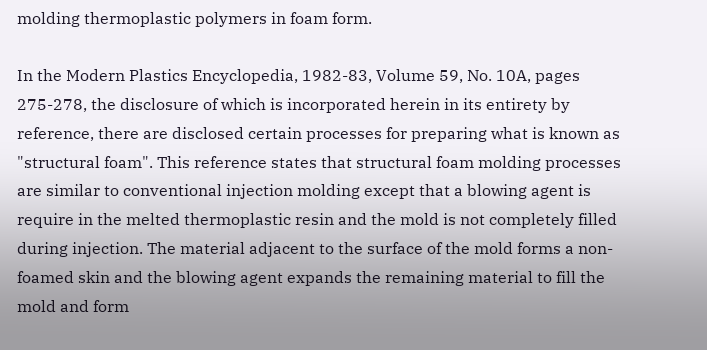molding thermoplastic polymers in foam form.

In the Modern Plastics Encyclopedia, 1982-83, Volume 59, No. 10A, pages 275-278, the disclosure of which is incorporated herein in its entirety by reference, there are disclosed certain processes for preparing what is known as "structural foam". This reference states that structural foam molding processes are similar to conventional injection molding except that a blowing agent is require in the melted thermoplastic resin and the mold is not completely filled during injection. The material adjacent to the surface of the mold forms a non-foamed skin and the blowing agent expands the remaining material to fill the mold and form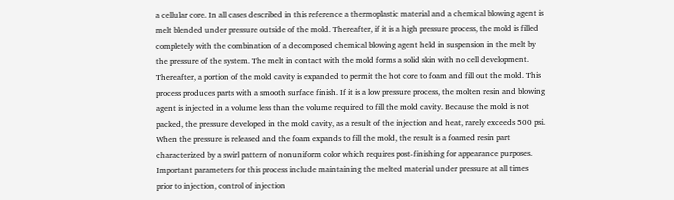a cellular core. In all cases described in this reference a thermoplastic material and a chemical blowing agent is melt blended under pressure outside of the mold. Thereafter, if it is a high pressure process, the mold is filled completely with the combination of a decomposed chemical blowing agent held in suspension in the melt by the pressure of the system. The melt in contact with the mold forms a solid skin with no cell development. Thereafter, a portion of the mold cavity is expanded to permit the hot core to foam and fill out the mold. This process produces parts with a smooth surface finish. If it is a low pressure process, the molten resin and blowing agent is injected in a volume less than the volume required to fill the mold cavity. Because the mold is not packed, the pressure developed in the mold cavity, as a result of the injection and heat, rarely exceeds 500 psi. When the pressure is released and the foam expands to fill the mold, the result is a foamed resin part characterized by a swirl pattern of nonuniform color which requires post-finishing for appearance purposes. Important parameters for this process include maintaining the melted material under pressure at all times prior to injection, control of injection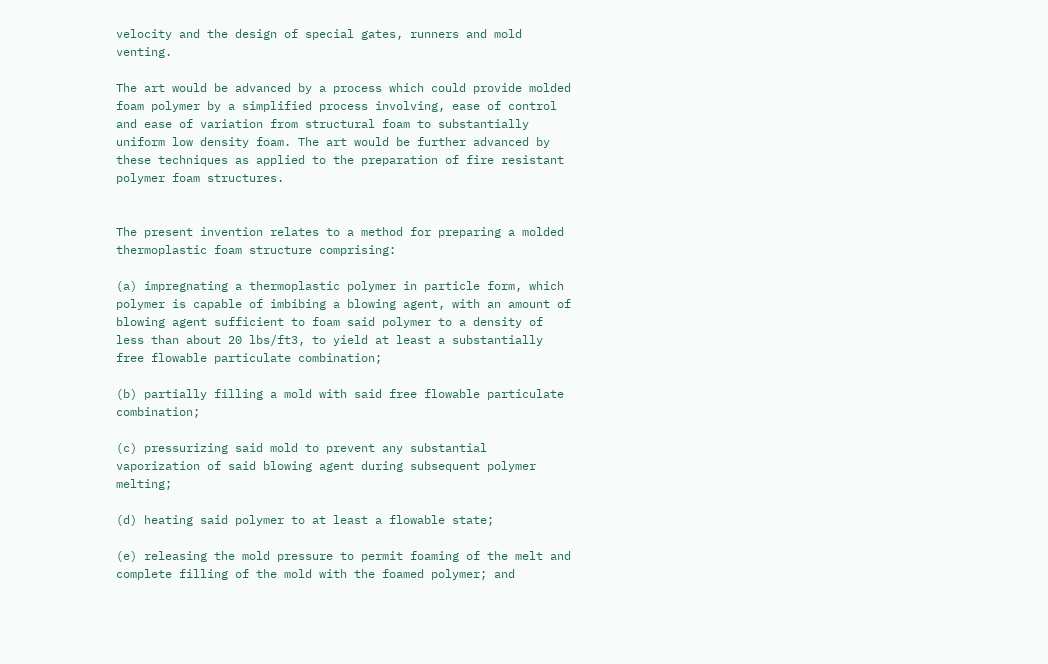velocity and the design of special gates, runners and mold venting.

The art would be advanced by a process which could provide molded foam polymer by a simplified process involving, ease of control and ease of variation from structural foam to substantially uniform low density foam. The art would be further advanced by these techniques as applied to the preparation of fire resistant polymer foam structures.


The present invention relates to a method for preparing a molded thermoplastic foam structure comprising:

(a) impregnating a thermoplastic polymer in particle form, which polymer is capable of imbibing a blowing agent, with an amount of blowing agent sufficient to foam said polymer to a density of less than about 20 lbs/ft3, to yield at least a substantially free flowable particulate combination;

(b) partially filling a mold with said free flowable particulate combination;

(c) pressurizing said mold to prevent any substantial vaporization of said blowing agent during subsequent polymer melting;

(d) heating said polymer to at least a flowable state;

(e) releasing the mold pressure to permit foaming of the melt and complete filling of the mold with the foamed polymer; and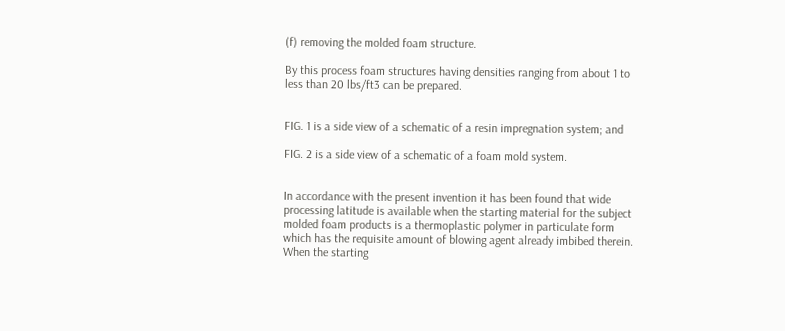(f) removing the molded foam structure.

By this process foam structures having densities ranging from about 1 to less than 20 lbs/ft3 can be prepared.


FIG. 1 is a side view of a schematic of a resin impregnation system; and

FIG. 2 is a side view of a schematic of a foam mold system.


In accordance with the present invention it has been found that wide processing latitude is available when the starting material for the subject molded foam products is a thermoplastic polymer in particulate form which has the requisite amount of blowing agent already imbibed therein. When the starting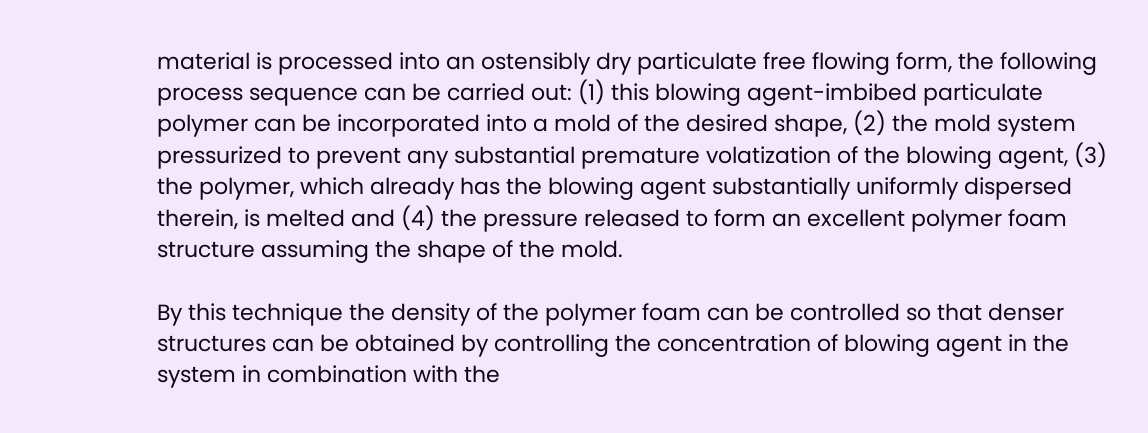material is processed into an ostensibly dry particulate free flowing form, the following process sequence can be carried out: (1) this blowing agent-imbibed particulate polymer can be incorporated into a mold of the desired shape, (2) the mold system pressurized to prevent any substantial premature volatization of the blowing agent, (3) the polymer, which already has the blowing agent substantially uniformly dispersed therein, is melted and (4) the pressure released to form an excellent polymer foam structure assuming the shape of the mold.

By this technique the density of the polymer foam can be controlled so that denser structures can be obtained by controlling the concentration of blowing agent in the system in combination with the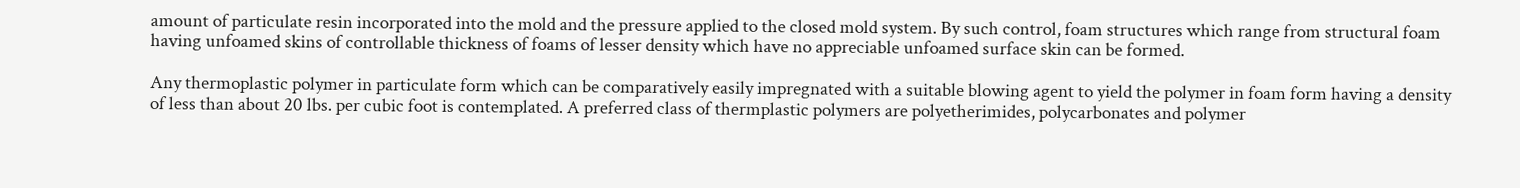amount of particulate resin incorporated into the mold and the pressure applied to the closed mold system. By such control, foam structures which range from structural foam having unfoamed skins of controllable thickness of foams of lesser density which have no appreciable unfoamed surface skin can be formed.

Any thermoplastic polymer in particulate form which can be comparatively easily impregnated with a suitable blowing agent to yield the polymer in foam form having a density of less than about 20 lbs. per cubic foot is contemplated. A preferred class of thermplastic polymers are polyetherimides, polycarbonates and polymer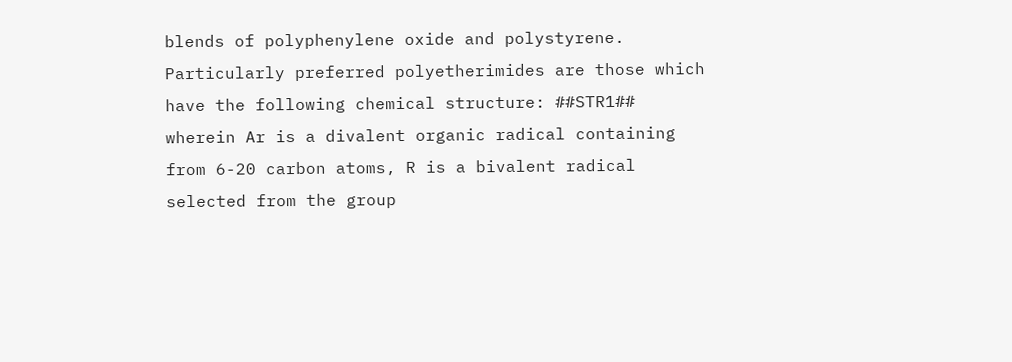blends of polyphenylene oxide and polystyrene. Particularly preferred polyetherimides are those which have the following chemical structure: ##STR1## wherein Ar is a divalent organic radical containing from 6-20 carbon atoms, R is a bivalent radical selected from the group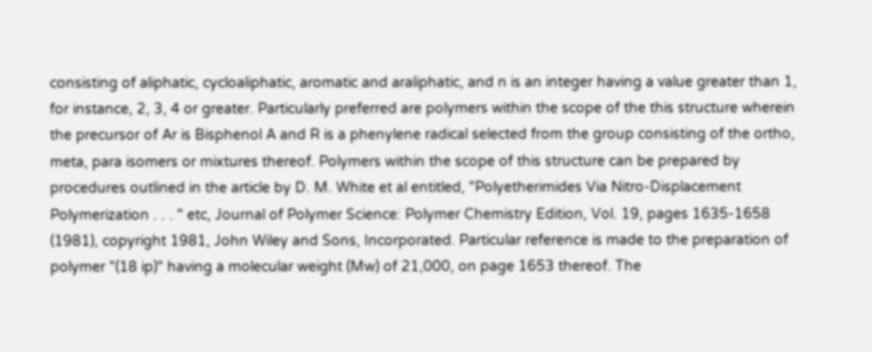consisting of aliphatic, cycloaliphatic, aromatic and araliphatic, and n is an integer having a value greater than 1, for instance, 2, 3, 4 or greater. Particularly preferred are polymers within the scope of the this structure wherein the precursor of Ar is Bisphenol A and R is a phenylene radical selected from the group consisting of the ortho, meta, para isomers or mixtures thereof. Polymers within the scope of this structure can be prepared by procedures outlined in the article by D. M. White et al entitled, "Polyetherimides Via Nitro-Displacement Polymerization . . . " etc, Journal of Polymer Science: Polymer Chemistry Edition, Vol. 19, pages 1635-1658 (1981), copyright 1981, John Wiley and Sons, Incorporated. Particular reference is made to the preparation of polymer "(18 ip)" having a molecular weight (Mw) of 21,000, on page 1653 thereof. The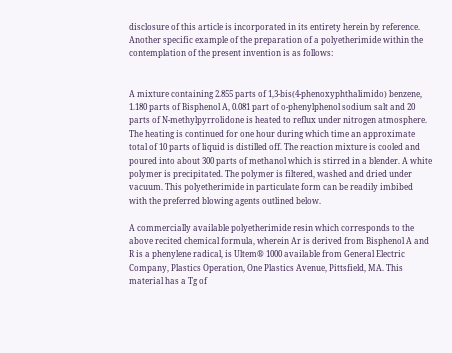disclosure of this article is incorporated in its entirety herein by reference. Another specific example of the preparation of a polyetherimide within the contemplation of the present invention is as follows:


A mixture containing 2.855 parts of 1,3-bis(4-phenoxyphthalimido) benzene, 1.180 parts of Bisphenol A, 0.081 part of o-phenylphenol sodium salt and 20 parts of N-methylpyrrolidone is heated to reflux under nitrogen atmosphere. The heating is continued for one hour during which time an approximate total of 10 parts of liquid is distilled off. The reaction mixture is cooled and poured into about 300 parts of methanol which is stirred in a blender. A white polymer is precipitated. The polymer is filtered, washed and dried under vacuum. This polyetherimide in particulate form can be readily imbibed with the preferred blowing agents outlined below.

A commercially available polyetherimide resin which corresponds to the above recited chemical formula, wherein Ar is derived from Bisphenol A and R is a phenylene radical, is Ultem® 1000 available from General Electric Company, Plastics Operation, One Plastics Avenue, Pittsfield, MA. This material has a Tg of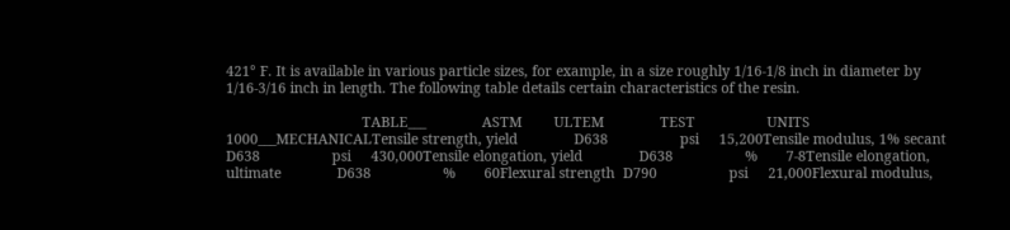421° F. It is available in various particle sizes, for example, in a size roughly 1/16-1/8 inch in diameter by 1/16-3/16 inch in length. The following table details certain characteristics of the resin.

                                  TABLE___              ASTM        ULTEM              TEST                  UNITS   1000___MECHANICALTensile strength, yield              D638                  psi     15,200Tensile modulus, 1% secant              D638                  psi     430,000Tensile elongation, yield              D638                  %       7-8Tensile elongation, ultimate              D638                  %       60Flexural strength  D790                  psi     21,000Flexural modulus,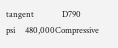tangent              D790                  psi     480,000Compressive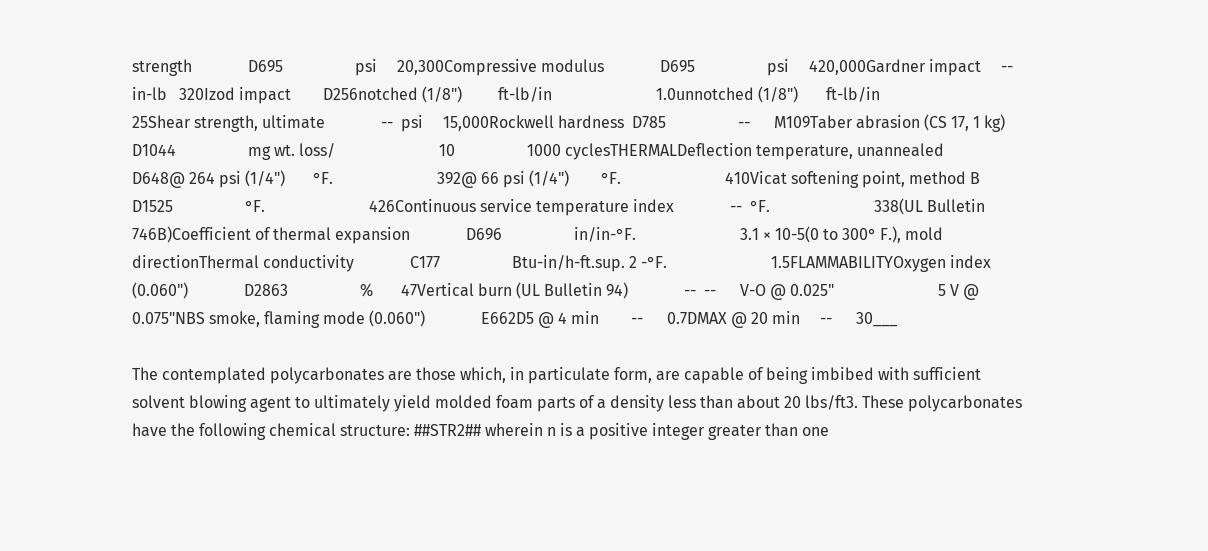strength              D695                  psi     20,300Compressive modulus              D695                  psi     420,000Gardner impact     --  in-lb   320Izod impact        D256notched (1/8")         ft-lb/in                          1.0unnotched (1/8")       ft-lb/in                          25Shear strength, ultimate              --  psi     15,000Rockwell hardness  D785                  --      M109Taber abrasion (CS 17, 1 kg)              D1044                  mg wt. loss/                          10                  1000 cyclesTHERMALDeflection temperature, unannealed              D648@ 264 psi (1/4")       °F.                          392@ 66 psi (1/4")        °F.                          410Vicat softening point, method B              D1525                  °F.                          426Continuous service temperature index              --  °F.                          338(UL Bulletin 746B)Coefficient of thermal expansion              D696                  in/in-°F.                          3.1 × 10-5(0 to 300° F.), mold directionThermal conductivity              C177                  Btu-in/h-ft.sup. 2 -°F.                          1.5FLAMMABILITYOxygen index (0.060")              D2863                  %       47Vertical burn (UL Bulletin 94)              --  --      V-O @ 0.025"                          5 V @ 0.075"NBS smoke, flaming mode (0.060")              E662D5 @ 4 min        --      0.7DMAX @ 20 min     --      30___

The contemplated polycarbonates are those which, in particulate form, are capable of being imbibed with sufficient solvent blowing agent to ultimately yield molded foam parts of a density less than about 20 lbs/ft3. These polycarbonates have the following chemical structure: ##STR2## wherein n is a positive integer greater than one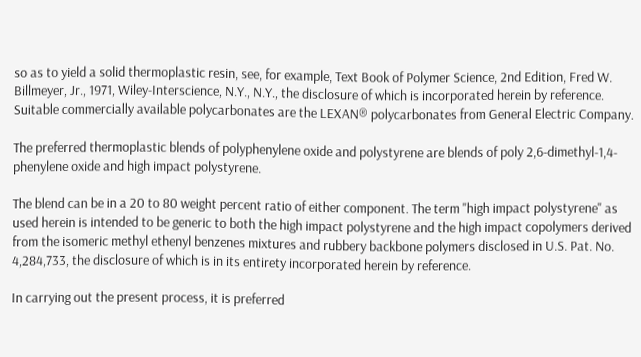so as to yield a solid thermoplastic resin, see, for example, Text Book of Polymer Science, 2nd Edition, Fred W. Billmeyer, Jr., 1971, Wiley-Interscience, N.Y., N.Y., the disclosure of which is incorporated herein by reference. Suitable commercially available polycarbonates are the LEXAN® polycarbonates from General Electric Company.

The preferred thermoplastic blends of polyphenylene oxide and polystyrene are blends of poly 2,6-dimethyl-1,4-phenylene oxide and high impact polystyrene.

The blend can be in a 20 to 80 weight percent ratio of either component. The term "high impact polystyrene" as used herein is intended to be generic to both the high impact polystyrene and the high impact copolymers derived from the isomeric methyl ethenyl benzenes mixtures and rubbery backbone polymers disclosed in U.S. Pat. No. 4,284,733, the disclosure of which is in its entirety incorporated herein by reference.

In carrying out the present process, it is preferred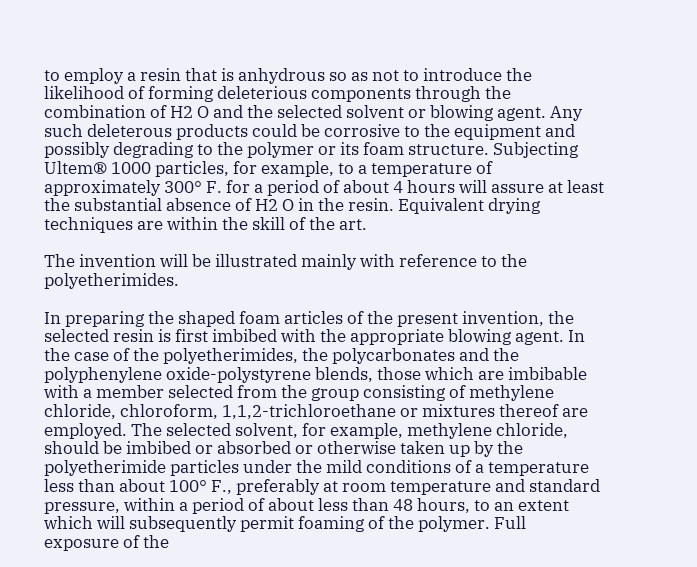to employ a resin that is anhydrous so as not to introduce the likelihood of forming deleterious components through the combination of H2 O and the selected solvent or blowing agent. Any such deleterous products could be corrosive to the equipment and possibly degrading to the polymer or its foam structure. Subjecting Ultem® 1000 particles, for example, to a temperature of approximately 300° F. for a period of about 4 hours will assure at least the substantial absence of H2 O in the resin. Equivalent drying techniques are within the skill of the art.

The invention will be illustrated mainly with reference to the polyetherimides.

In preparing the shaped foam articles of the present invention, the selected resin is first imbibed with the appropriate blowing agent. In the case of the polyetherimides, the polycarbonates and the polyphenylene oxide-polystyrene blends, those which are imbibable with a member selected from the group consisting of methylene chloride, chloroform, 1,1,2-trichloroethane or mixtures thereof are employed. The selected solvent, for example, methylene chloride, should be imbibed or absorbed or otherwise taken up by the polyetherimide particles under the mild conditions of a temperature less than about 100° F., preferably at room temperature and standard pressure, within a period of about less than 48 hours, to an extent which will subsequently permit foaming of the polymer. Full exposure of the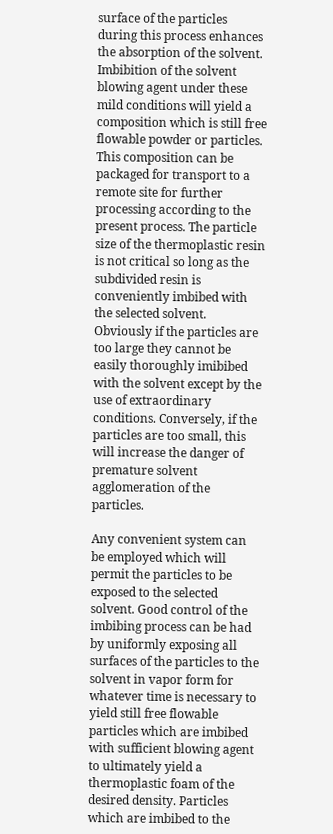surface of the particles during this process enhances the absorption of the solvent. Imbibition of the solvent blowing agent under these mild conditions will yield a composition which is still free flowable powder or particles. This composition can be packaged for transport to a remote site for further processing according to the present process. The particle size of the thermoplastic resin is not critical so long as the subdivided resin is conveniently imbibed with the selected solvent. Obviously if the particles are too large they cannot be easily thoroughly imibibed with the solvent except by the use of extraordinary conditions. Conversely, if the particles are too small, this will increase the danger of premature solvent agglomeration of the particles.

Any convenient system can be employed which will permit the particles to be exposed to the selected solvent. Good control of the imbibing process can be had by uniformly exposing all surfaces of the particles to the solvent in vapor form for whatever time is necessary to yield still free flowable particles which are imbibed with sufficient blowing agent to ultimately yield a thermoplastic foam of the desired density. Particles which are imbibed to the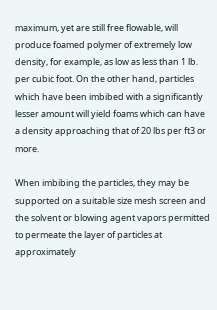maximum, yet are still free flowable, will produce foamed polymer of extremely low density, for example, as low as less than 1 lb. per cubic foot. On the other hand, particles which have been imbibed with a significantly lesser amount will yield foams which can have a density approaching that of 20 lbs per ft3 or more.

When imbibing the particles, they may be supported on a suitable size mesh screen and the solvent or blowing agent vapors permitted to permeate the layer of particles at approximately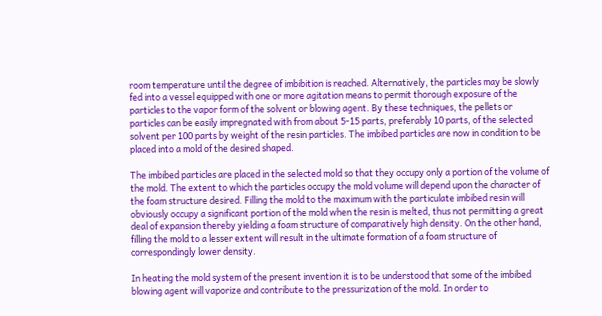room temperature until the degree of imbibition is reached. Alternatively, the particles may be slowly fed into a vessel equipped with one or more agitation means to permit thorough exposure of the particles to the vapor form of the solvent or blowing agent. By these techniques, the pellets or particles can be easily impregnated with from about 5-15 parts, preferably 10 parts, of the selected solvent per 100 parts by weight of the resin particles. The imbibed particles are now in condition to be placed into a mold of the desired shaped.

The imbibed particles are placed in the selected mold so that they occupy only a portion of the volume of the mold. The extent to which the particles occupy the mold volume will depend upon the character of the foam structure desired. Filling the mold to the maximum with the particulate imbibed resin will obviously occupy a significant portion of the mold when the resin is melted, thus not permitting a great deal of expansion thereby yielding a foam structure of comparatively high density. On the other hand, filling the mold to a lesser extent will result in the ultimate formation of a foam structure of correspondingly lower density.

In heating the mold system of the present invention it is to be understood that some of the imbibed blowing agent will vaporize and contribute to the pressurization of the mold. In order to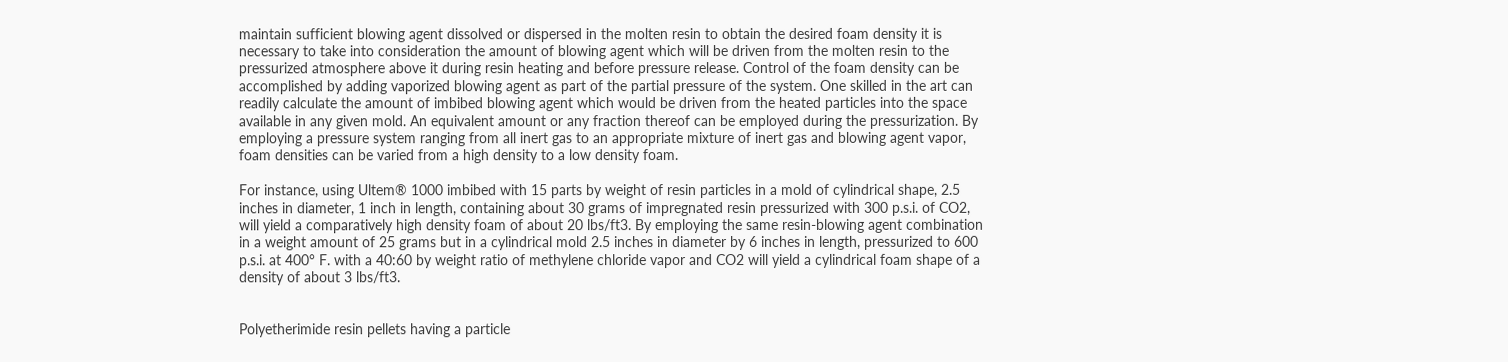maintain sufficient blowing agent dissolved or dispersed in the molten resin to obtain the desired foam density it is necessary to take into consideration the amount of blowing agent which will be driven from the molten resin to the pressurized atmosphere above it during resin heating and before pressure release. Control of the foam density can be accomplished by adding vaporized blowing agent as part of the partial pressure of the system. One skilled in the art can readily calculate the amount of imbibed blowing agent which would be driven from the heated particles into the space available in any given mold. An equivalent amount or any fraction thereof can be employed during the pressurization. By employing a pressure system ranging from all inert gas to an appropriate mixture of inert gas and blowing agent vapor, foam densities can be varied from a high density to a low density foam.

For instance, using Ultem® 1000 imbibed with 15 parts by weight of resin particles in a mold of cylindrical shape, 2.5 inches in diameter, 1 inch in length, containing about 30 grams of impregnated resin pressurized with 300 p.s.i. of CO2, will yield a comparatively high density foam of about 20 lbs/ft3. By employing the same resin-blowing agent combination in a weight amount of 25 grams but in a cylindrical mold 2.5 inches in diameter by 6 inches in length, pressurized to 600 p.s.i. at 400° F. with a 40:60 by weight ratio of methylene chloride vapor and CO2 will yield a cylindrical foam shape of a density of about 3 lbs/ft3.


Polyetherimide resin pellets having a particle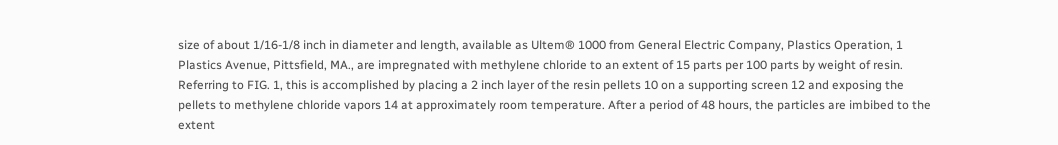size of about 1/16-1/8 inch in diameter and length, available as Ultem® 1000 from General Electric Company, Plastics Operation, 1 Plastics Avenue, Pittsfield, MA., are impregnated with methylene chloride to an extent of 15 parts per 100 parts by weight of resin. Referring to FIG. 1, this is accomplished by placing a 2 inch layer of the resin pellets 10 on a supporting screen 12 and exposing the pellets to methylene chloride vapors 14 at approximately room temperature. After a period of 48 hours, the particles are imbibed to the extent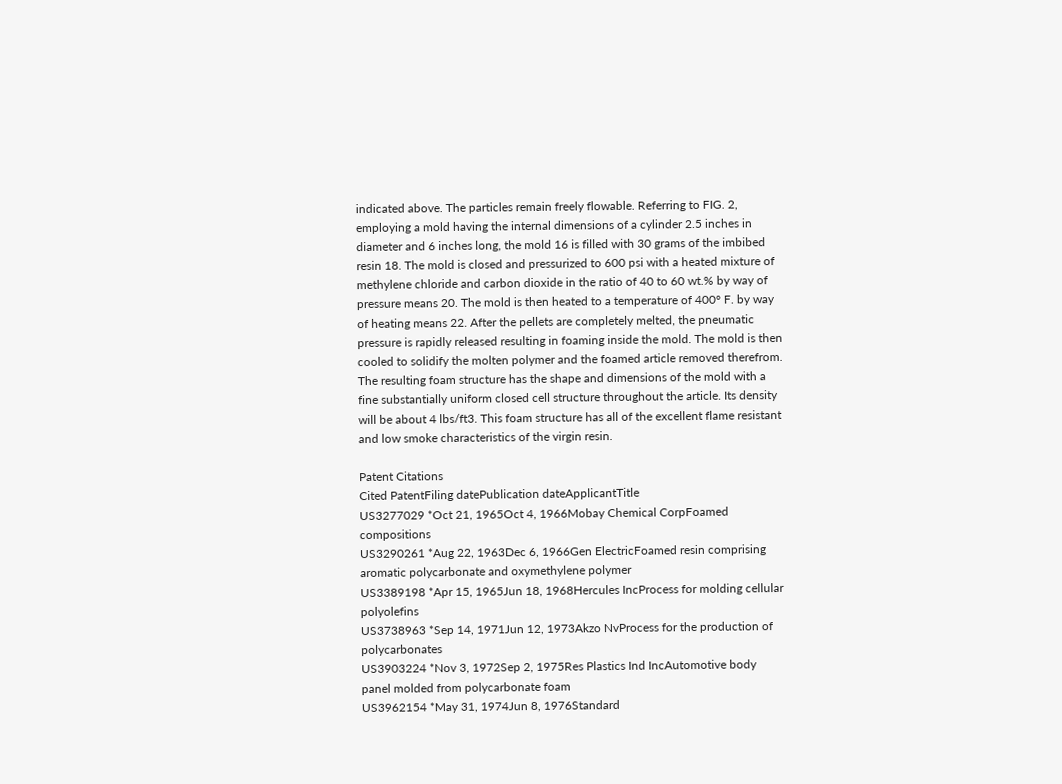indicated above. The particles remain freely flowable. Referring to FIG. 2, employing a mold having the internal dimensions of a cylinder 2.5 inches in diameter and 6 inches long, the mold 16 is filled with 30 grams of the imbibed resin 18. The mold is closed and pressurized to 600 psi with a heated mixture of methylene chloride and carbon dioxide in the ratio of 40 to 60 wt.% by way of pressure means 20. The mold is then heated to a temperature of 400° F. by way of heating means 22. After the pellets are completely melted, the pneumatic pressure is rapidly released resulting in foaming inside the mold. The mold is then cooled to solidify the molten polymer and the foamed article removed therefrom. The resulting foam structure has the shape and dimensions of the mold with a fine substantially uniform closed cell structure throughout the article. Its density will be about 4 lbs/ft3. This foam structure has all of the excellent flame resistant and low smoke characteristics of the virgin resin.

Patent Citations
Cited PatentFiling datePublication dateApplicantTitle
US3277029 *Oct 21, 1965Oct 4, 1966Mobay Chemical CorpFoamed compositions
US3290261 *Aug 22, 1963Dec 6, 1966Gen ElectricFoamed resin comprising aromatic polycarbonate and oxymethylene polymer
US3389198 *Apr 15, 1965Jun 18, 1968Hercules IncProcess for molding cellular polyolefins
US3738963 *Sep 14, 1971Jun 12, 1973Akzo NvProcess for the production of polycarbonates
US3903224 *Nov 3, 1972Sep 2, 1975Res Plastics Ind IncAutomotive body panel molded from polycarbonate foam
US3962154 *May 31, 1974Jun 8, 1976Standard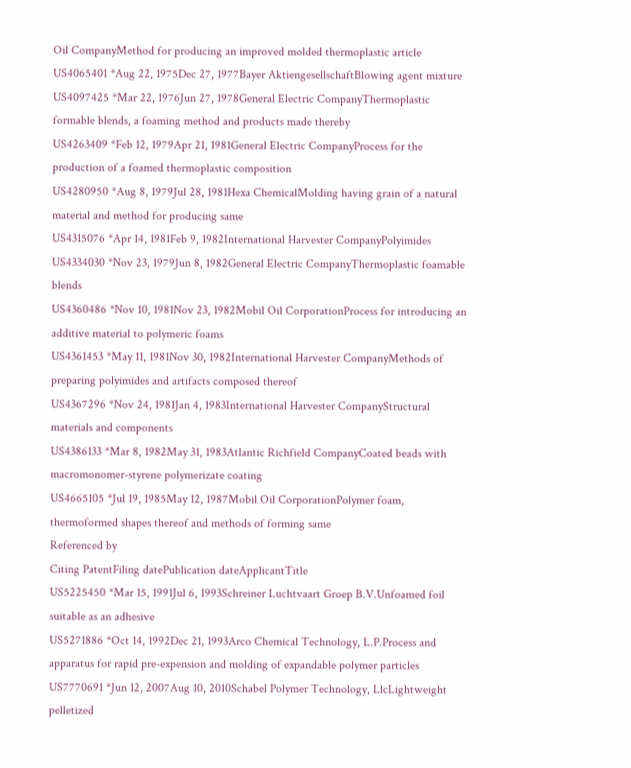Oil CompanyMethod for producing an improved molded thermoplastic article
US4065401 *Aug 22, 1975Dec 27, 1977Bayer AktiengesellschaftBlowing agent mixture
US4097425 *Mar 22, 1976Jun 27, 1978General Electric CompanyThermoplastic formable blends, a foaming method and products made thereby
US4263409 *Feb 12, 1979Apr 21, 1981General Electric CompanyProcess for the production of a foamed thermoplastic composition
US4280950 *Aug 8, 1979Jul 28, 1981Hexa ChemicalMolding having grain of a natural material and method for producing same
US4315076 *Apr 14, 1981Feb 9, 1982International Harvester CompanyPolyimides
US4334030 *Nov 23, 1979Jun 8, 1982General Electric CompanyThermoplastic foamable blends
US4360486 *Nov 10, 1981Nov 23, 1982Mobil Oil CorporationProcess for introducing an additive material to polymeric foams
US4361453 *May 11, 1981Nov 30, 1982International Harvester CompanyMethods of preparing polyimides and artifacts composed thereof
US4367296 *Nov 24, 1981Jan 4, 1983International Harvester CompanyStructural materials and components
US4386133 *Mar 8, 1982May 31, 1983Atlantic Richfield CompanyCoated beads with macromonomer-styrene polymerizate coating
US4665105 *Jul 19, 1985May 12, 1987Mobil Oil CorporationPolymer foam, thermoformed shapes thereof and methods of forming same
Referenced by
Citing PatentFiling datePublication dateApplicantTitle
US5225450 *Mar 15, 1991Jul 6, 1993Schreiner Luchtvaart Groep B.V.Unfoamed foil suitable as an adhesive
US5271886 *Oct 14, 1992Dec 21, 1993Arco Chemical Technology, L.P.Process and apparatus for rapid pre-expension and molding of expandable polymer particles
US7770691 *Jun 12, 2007Aug 10, 2010Schabel Polymer Technology, LlcLightweight pelletized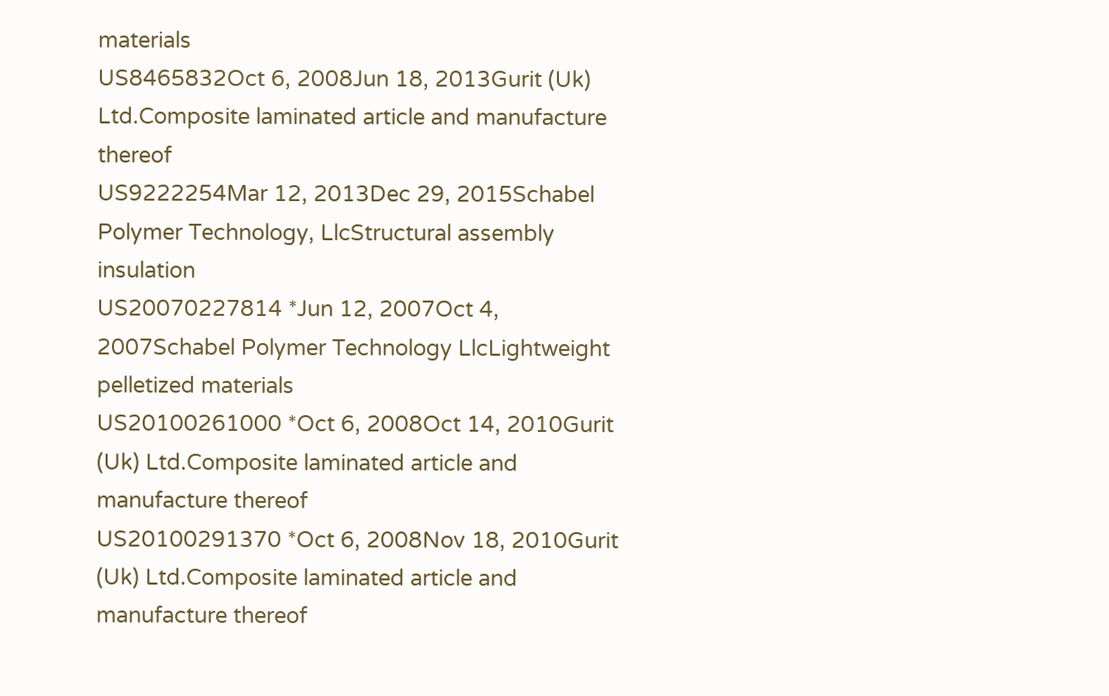materials
US8465832Oct 6, 2008Jun 18, 2013Gurit (Uk) Ltd.Composite laminated article and manufacture thereof
US9222254Mar 12, 2013Dec 29, 2015Schabel Polymer Technology, LlcStructural assembly insulation
US20070227814 *Jun 12, 2007Oct 4, 2007Schabel Polymer Technology LlcLightweight pelletized materials
US20100261000 *Oct 6, 2008Oct 14, 2010Gurit (Uk) Ltd.Composite laminated article and manufacture thereof
US20100291370 *Oct 6, 2008Nov 18, 2010Gurit (Uk) Ltd.Composite laminated article and manufacture thereof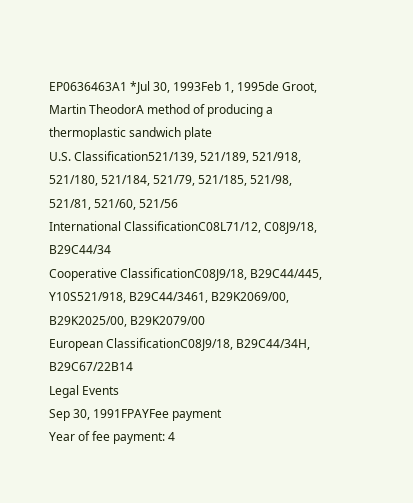EP0636463A1 *Jul 30, 1993Feb 1, 1995de Groot, Martin TheodorA method of producing a thermoplastic sandwich plate
U.S. Classification521/139, 521/189, 521/918, 521/180, 521/184, 521/79, 521/185, 521/98, 521/81, 521/60, 521/56
International ClassificationC08L71/12, C08J9/18, B29C44/34
Cooperative ClassificationC08J9/18, B29C44/445, Y10S521/918, B29C44/3461, B29K2069/00, B29K2025/00, B29K2079/00
European ClassificationC08J9/18, B29C44/34H, B29C67/22B14
Legal Events
Sep 30, 1991FPAYFee payment
Year of fee payment: 4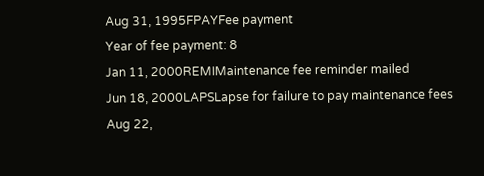Aug 31, 1995FPAYFee payment
Year of fee payment: 8
Jan 11, 2000REMIMaintenance fee reminder mailed
Jun 18, 2000LAPSLapse for failure to pay maintenance fees
Aug 22,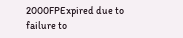2000FPExpired due to failure to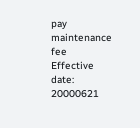pay maintenance fee
Effective date: 20000621